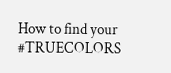How to find your #TRUECOLORS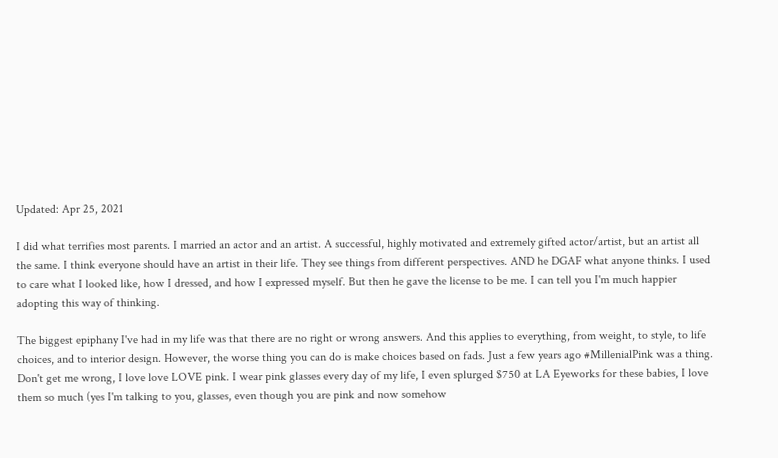Updated: Apr 25, 2021

I did what terrifies most parents. I married an actor and an artist. A successful, highly motivated and extremely gifted actor/artist, but an artist all the same. I think everyone should have an artist in their life. They see things from different perspectives. AND he DGAF what anyone thinks. I used to care what I looked like, how I dressed, and how I expressed myself. But then he gave the license to be me. I can tell you I'm much happier adopting this way of thinking.

The biggest epiphany I've had in my life was that there are no right or wrong answers. And this applies to everything, from weight, to style, to life choices, and to interior design. However, the worse thing you can do is make choices based on fads. Just a few years ago #MillenialPink was a thing. Don't get me wrong, I love love LOVE pink. I wear pink glasses every day of my life, I even splurged $750 at LA Eyeworks for these babies, I love them so much (yes I'm talking to you, glasses, even though you are pink and now somehow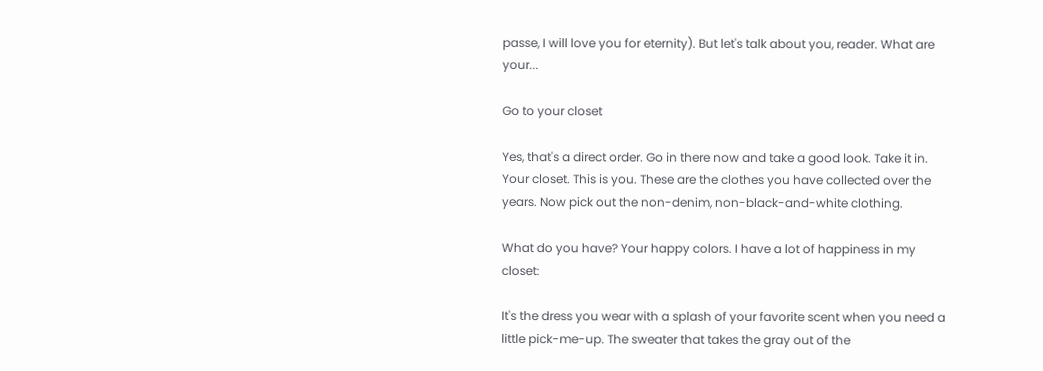passe, I will love you for eternity). But let's talk about you, reader. What are your...

Go to your closet

Yes, that's a direct order. Go in there now and take a good look. Take it in. Your closet. This is you. These are the clothes you have collected over the years. Now pick out the non-denim, non-black-and-white clothing.

What do you have? Your happy colors. I have a lot of happiness in my closet:

It's the dress you wear with a splash of your favorite scent when you need a little pick-me-up. The sweater that takes the gray out of the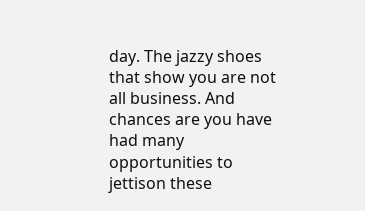day. The jazzy shoes that show you are not all business. And chances are you have had many opportunities to jettison these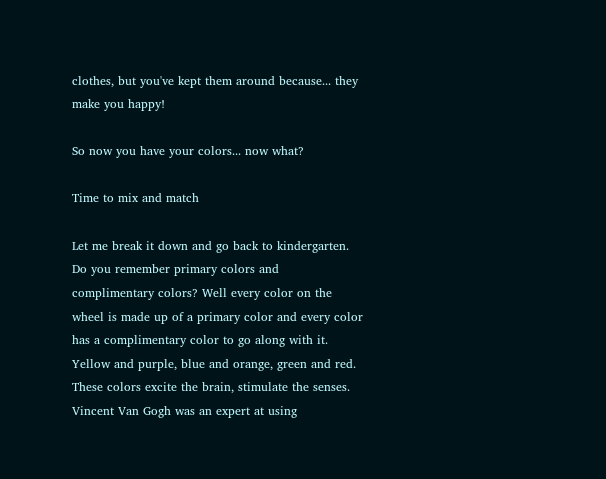clothes, but you've kept them around because... they make you happy!

So now you have your colors... now what?

Time to mix and match

Let me break it down and go back to kindergarten. Do you remember primary colors and complimentary colors? Well every color on the wheel is made up of a primary color and every color has a complimentary color to go along with it. Yellow and purple, blue and orange, green and red. These colors excite the brain, stimulate the senses. Vincent Van Gogh was an expert at using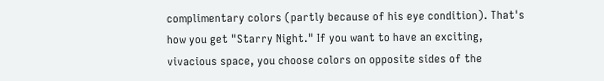complimentary colors (partly because of his eye condition). That's how you get "Starry Night." If you want to have an exciting, vivacious space, you choose colors on opposite sides of the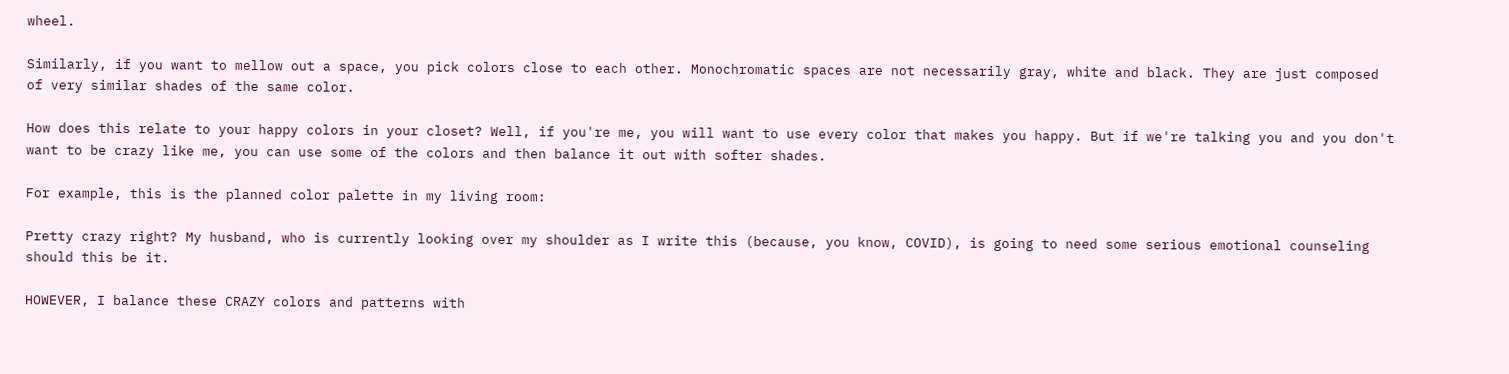wheel.

Similarly, if you want to mellow out a space, you pick colors close to each other. Monochromatic spaces are not necessarily gray, white and black. They are just composed of very similar shades of the same color.

How does this relate to your happy colors in your closet? Well, if you're me, you will want to use every color that makes you happy. But if we're talking you and you don't want to be crazy like me, you can use some of the colors and then balance it out with softer shades.

For example, this is the planned color palette in my living room:

Pretty crazy right? My husband, who is currently looking over my shoulder as I write this (because, you know, COVID), is going to need some serious emotional counseling should this be it.

HOWEVER, I balance these CRAZY colors and patterns with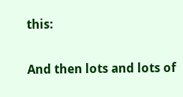this:

And then lots and lots of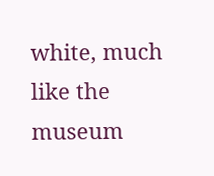white, much like the museum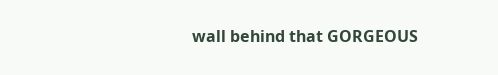wall behind that GORGEOUS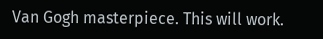Van Gogh masterpiece. This will work.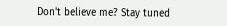Don't believe me? Stay tuned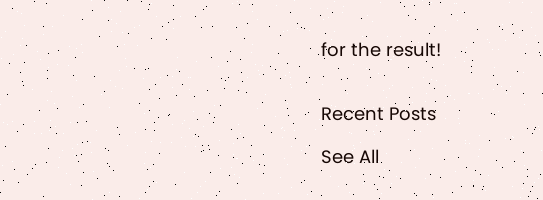for the result!


Recent Posts

See All